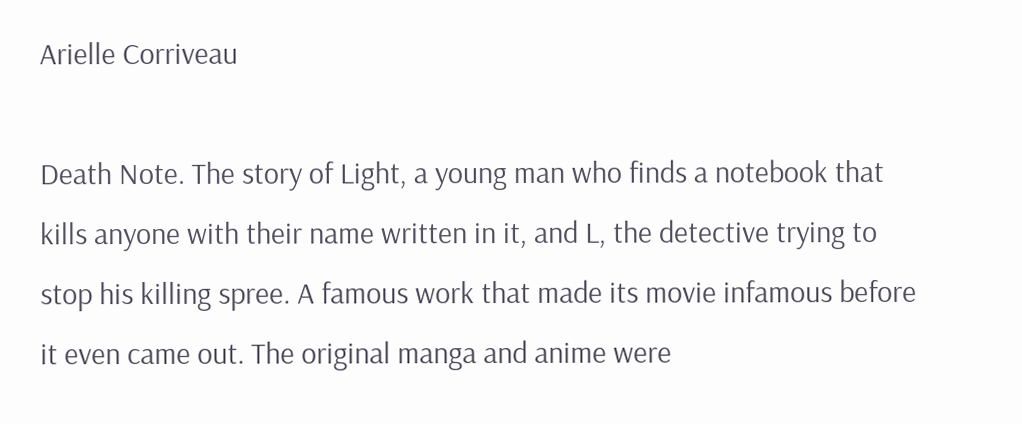Arielle Corriveau

Death Note. The story of Light, a young man who finds a notebook that kills anyone with their name written in it, and L, the detective trying to stop his killing spree. A famous work that made its movie infamous before it even came out. The original manga and anime were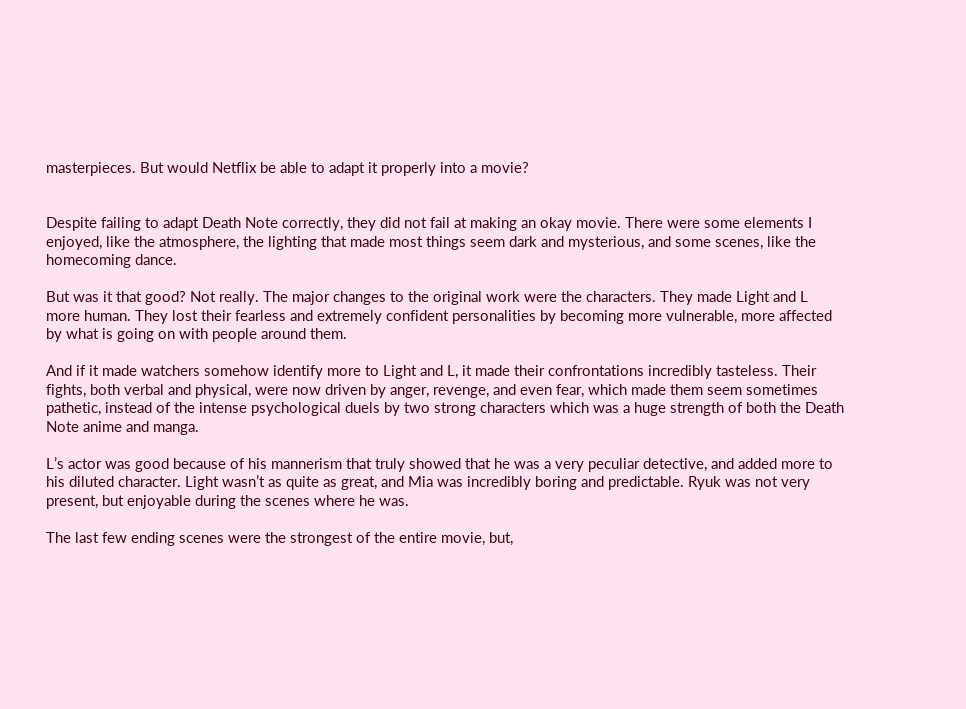masterpieces. But would Netflix be able to adapt it properly into a movie?


Despite failing to adapt Death Note correctly, they did not fail at making an okay movie. There were some elements I enjoyed, like the atmosphere, the lighting that made most things seem dark and mysterious, and some scenes, like the homecoming dance.

But was it that good? Not really. The major changes to the original work were the characters. They made Light and L more human. They lost their fearless and extremely confident personalities by becoming more vulnerable, more affected by what is going on with people around them.

And if it made watchers somehow identify more to Light and L, it made their confrontations incredibly tasteless. Their fights, both verbal and physical, were now driven by anger, revenge, and even fear, which made them seem sometimes pathetic, instead of the intense psychological duels by two strong characters which was a huge strength of both the Death Note anime and manga.

L’s actor was good because of his mannerism that truly showed that he was a very peculiar detective, and added more to his diluted character. Light wasn’t as quite as great, and Mia was incredibly boring and predictable. Ryuk was not very present, but enjoyable during the scenes where he was.

The last few ending scenes were the strongest of the entire movie, but,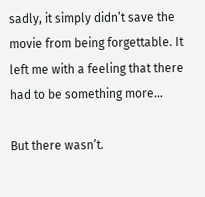sadly, it simply didn’t save the movie from being forgettable. It left me with a feeling that there had to be something more…

But there wasn’t.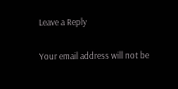Leave a Reply

Your email address will not be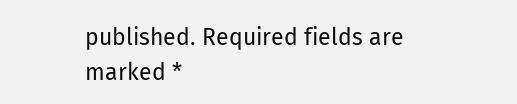published. Required fields are marked *